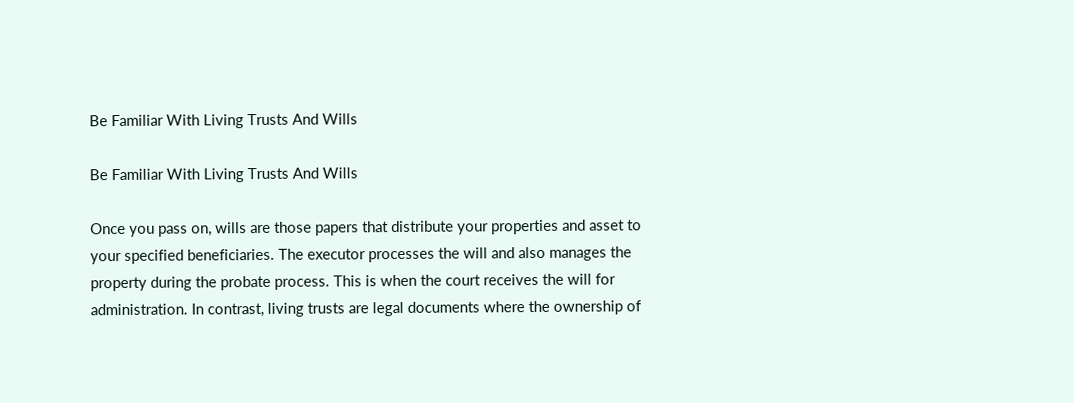Be Familiar With Living Trusts And Wills

Be Familiar With Living Trusts And Wills

Once you pass on, wills are those papers that distribute your properties and asset to your specified beneficiaries. The executor processes the will and also manages the property during the probate process. This is when the court receives the will for administration. In contrast, living trusts are legal documents where the ownership of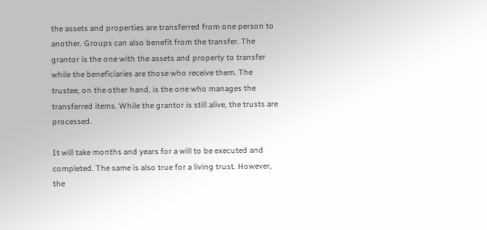the assets and properties are transferred from one person to another. Groups can also benefit from the transfer. The grantor is the one with the assets and property to transfer while the beneficiaries are those who receive them. The trustee, on the other hand, is the one who manages the transferred items. While the grantor is still alive, the trusts are processed.

It will take months and years for a will to be executed and completed. The same is also true for a living trust. However, the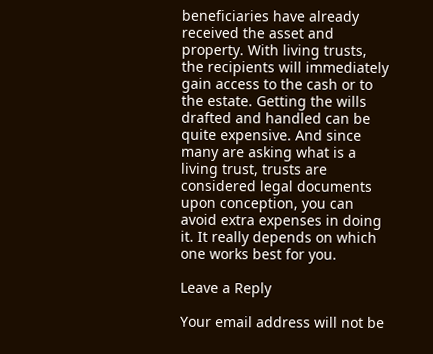beneficiaries have already received the asset and property. With living trusts, the recipients will immediately gain access to the cash or to the estate. Getting the wills drafted and handled can be quite expensive. And since many are asking what is a living trust, trusts are considered legal documents upon conception, you can avoid extra expenses in doing it. It really depends on which one works best for you.

Leave a Reply

Your email address will not be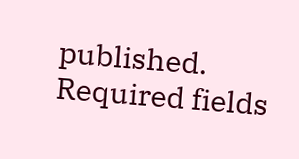published. Required fields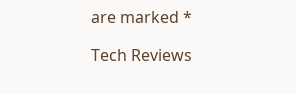are marked *

Tech Reviews